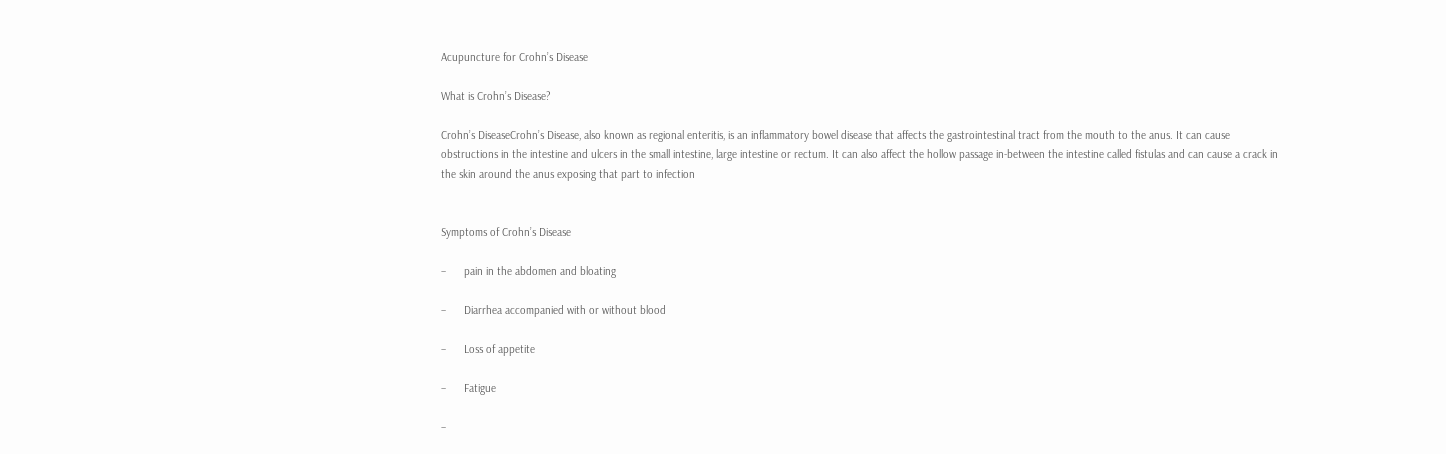Acupuncture for Crohn’s Disease

What is Crohn’s Disease?

Crohn’s DiseaseCrohn’s Disease, also known as regional enteritis, is an inflammatory bowel disease that affects the gastrointestinal tract from the mouth to the anus. It can cause obstructions in the intestine and ulcers in the small intestine, large intestine or rectum. It can also affect the hollow passage in-between the intestine called fistulas and can cause a crack in the skin around the anus exposing that part to infection


Symptoms of Crohn’s Disease

–      pain in the abdomen and bloating

–      Diarrhea accompanied with or without blood

–      Loss of appetite

–      Fatigue

–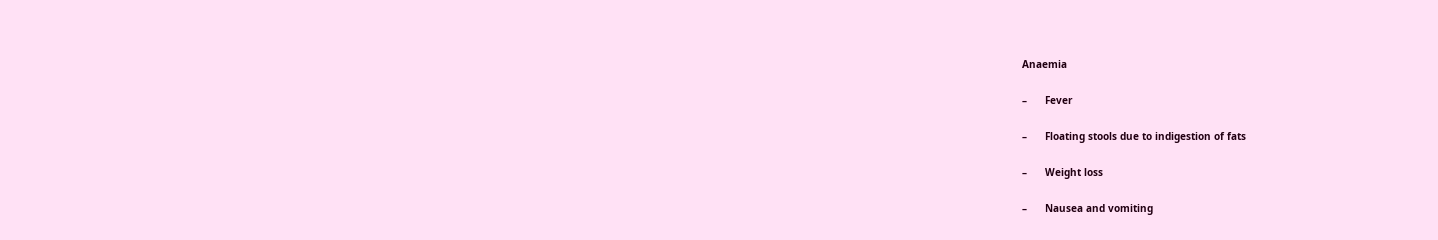Anaemia

–      Fever

–      Floating stools due to indigestion of fats

–      Weight loss

–      Nausea and vomiting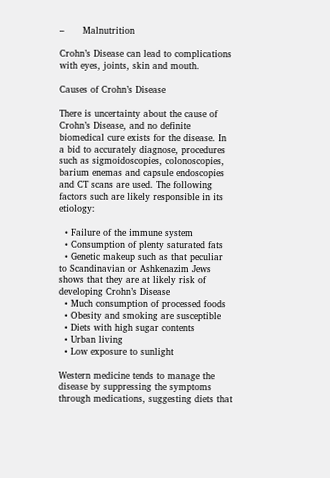–      Malnutrition

Crohn’s Disease can lead to complications with eyes, joints, skin and mouth.

Causes of Crohn’s Disease

There is uncertainty about the cause of Crohn’s Disease, and no definite biomedical cure exists for the disease. In a bid to accurately diagnose, procedures such as sigmoidoscopies, colonoscopies, barium enemas and capsule endoscopies and CT scans are used. The following factors such are likely responsible in its etiology:

  • Failure of the immune system
  • Consumption of plenty saturated fats
  • Genetic makeup such as that peculiar to Scandinavian or Ashkenazim Jews shows that they are at likely risk of developing Crohn’s Disease
  • Much consumption of processed foods
  • Obesity and smoking are susceptible
  • Diets with high sugar contents
  • Urban living
  • Low exposure to sunlight

Western medicine tends to manage the disease by suppressing the symptoms through medications, suggesting diets that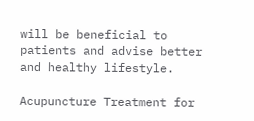will be beneficial to patients and advise better and healthy lifestyle.

Acupuncture Treatment for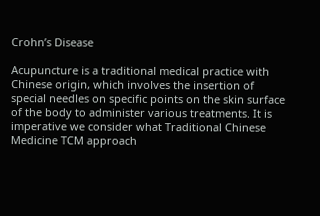Crohn’s Disease

Acupuncture is a traditional medical practice with Chinese origin, which involves the insertion of special needles on specific points on the skin surface of the body to administer various treatments. It is imperative we consider what Traditional Chinese Medicine TCM approach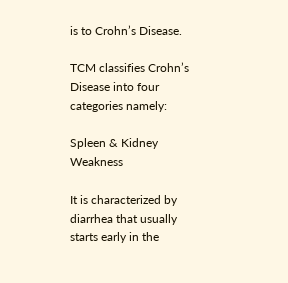is to Crohn’s Disease.

TCM classifies Crohn’s Disease into four categories namely:

Spleen & Kidney Weakness

It is characterized by diarrhea that usually starts early in the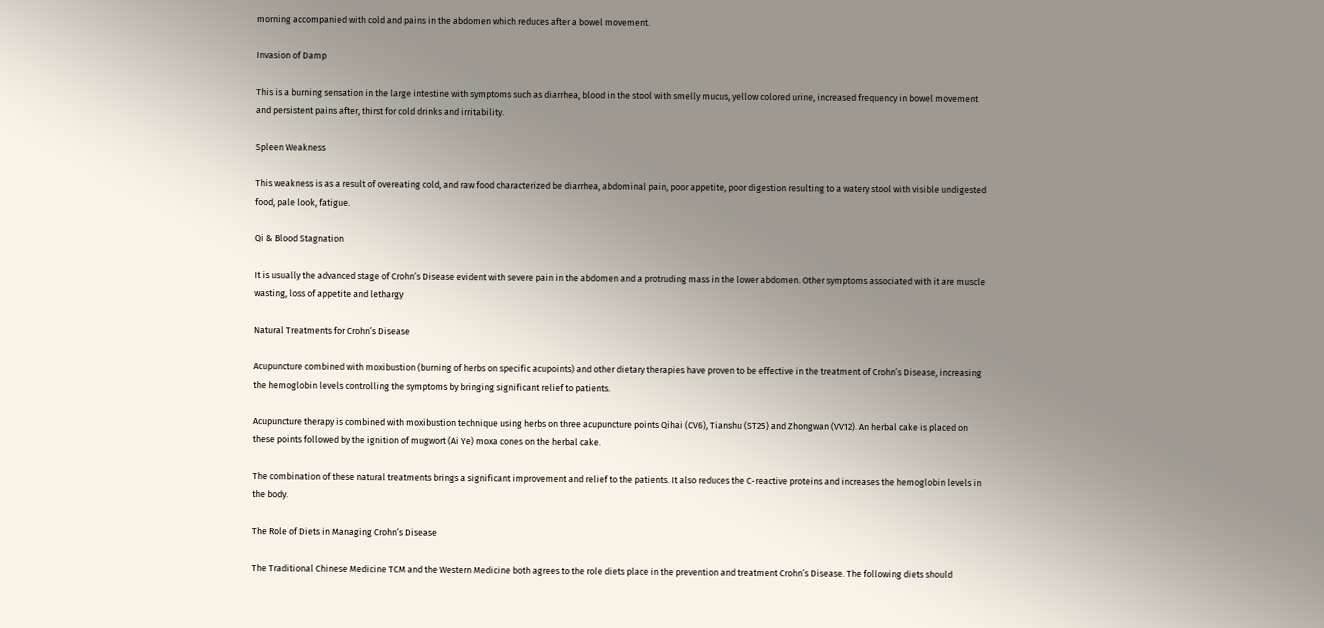morning accompanied with cold and pains in the abdomen which reduces after a bowel movement.

Invasion of Damp

This is a burning sensation in the large intestine with symptoms such as diarrhea, blood in the stool with smelly mucus, yellow colored urine, increased frequency in bowel movement and persistent pains after, thirst for cold drinks and irritability.

Spleen Weakness

This weakness is as a result of overeating cold, and raw food characterized be diarrhea, abdominal pain, poor appetite, poor digestion resulting to a watery stool with visible undigested food, pale look, fatigue.

Qi & Blood Stagnation

It is usually the advanced stage of Crohn’s Disease evident with severe pain in the abdomen and a protruding mass in the lower abdomen. Other symptoms associated with it are muscle wasting, loss of appetite and lethargy

Natural Treatments for Crohn’s Disease

Acupuncture combined with moxibustion (burning of herbs on specific acupoints) and other dietary therapies have proven to be effective in the treatment of Crohn’s Disease, increasing the hemoglobin levels controlling the symptoms by bringing significant relief to patients.

Acupuncture therapy is combined with moxibustion technique using herbs on three acupuncture points Qihai (CV6), Tianshu (ST25) and Zhongwan (VV12). An herbal cake is placed on these points followed by the ignition of mugwort (Ai Ye) moxa cones on the herbal cake.

The combination of these natural treatments brings a significant improvement and relief to the patients. It also reduces the C-reactive proteins and increases the hemoglobin levels in the body.

The Role of Diets in Managing Crohn’s Disease

The Traditional Chinese Medicine TCM and the Western Medicine both agrees to the role diets place in the prevention and treatment Crohn’s Disease. The following diets should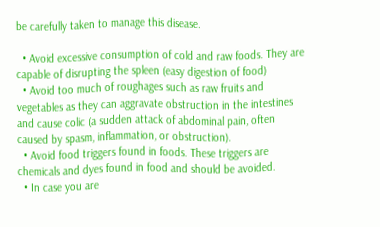be carefully taken to manage this disease.

  • Avoid excessive consumption of cold and raw foods. They are capable of disrupting the spleen (easy digestion of food)
  • Avoid too much of roughages such as raw fruits and vegetables as they can aggravate obstruction in the intestines and cause colic (a sudden attack of abdominal pain, often caused by spasm, inflammation, or obstruction).
  • Avoid food triggers found in foods. These triggers are chemicals and dyes found in food and should be avoided.
  • In case you are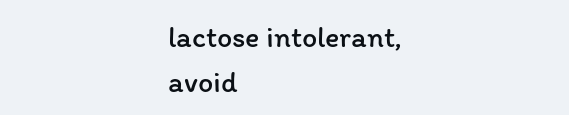lactose intolerant, avoid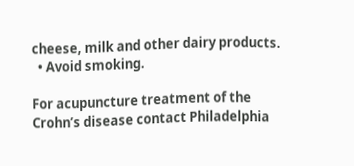cheese, milk and other dairy products.
  • Avoid smoking.

For acupuncture treatment of the Crohn’s disease contact Philadelphia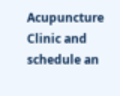Acupuncture Clinic and schedule an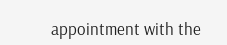appointment with the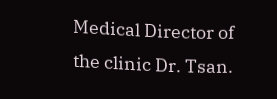Medical Director of the clinic Dr. Tsan.